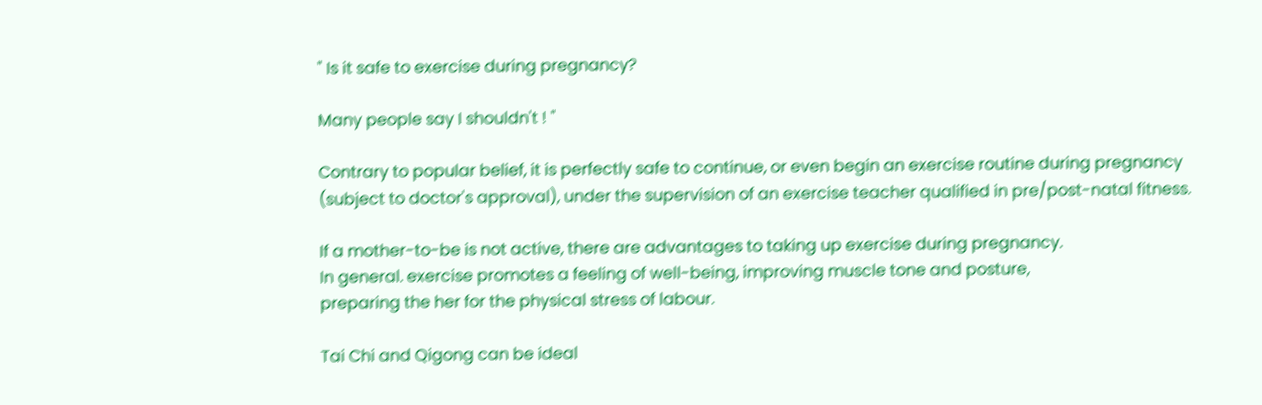" Is it safe to exercise during pregnancy?

Many people say I shouldn't ! "

Contrary to popular belief, it is perfectly safe to continue, or even begin an exercise routine during pregnancy
(subject to doctor's approval), under the supervision of an exercise teacher qualified in pre/post-natal fitness.

If a mother-to-be is not active, there are advantages to taking up exercise during pregnancy.
In general. exercise promotes a feeling of well-being, improving muscle tone and posture,
preparing the her for the physical stress of labour.

Tai Chi and Qigong can be ideal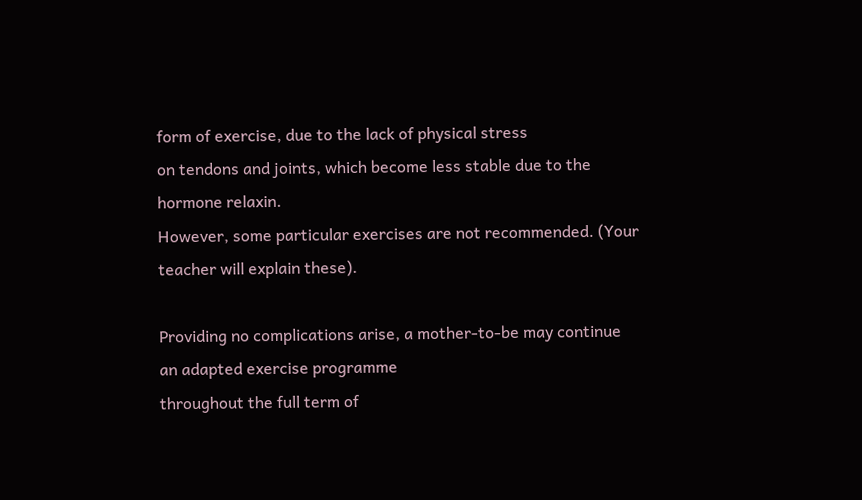form of exercise, due to the lack of physical stress
on tendons and joints, which become less stable due to the hormone relaxin.
However, some particular exercises are not recommended. (Your teacher will explain these).

Providing no complications arise, a mother-to-be may continue an adapted exercise programme
throughout the full term of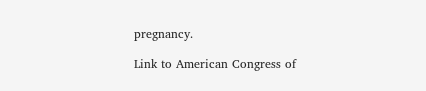pregnancy.

Link to American Congress of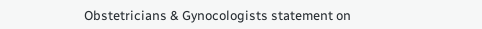Obstetricians & Gynocologists statement on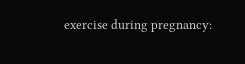exercise during pregnancy: